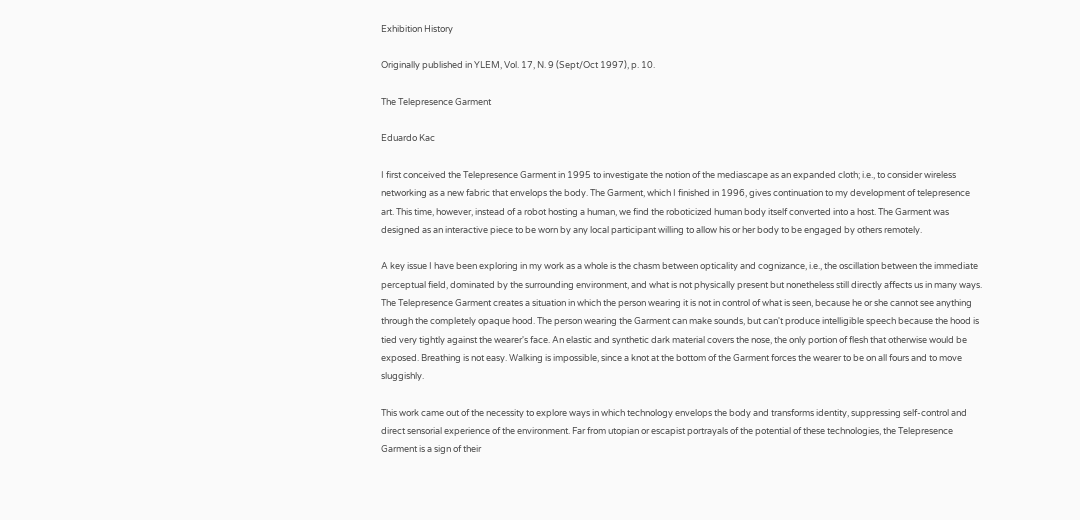Exhibition History

Originally published in YLEM, Vol. 17, N. 9 (Sept/Oct 1997), p. 10.

The Telepresence Garment

Eduardo Kac

I first conceived the Telepresence Garment in 1995 to investigate the notion of the mediascape as an expanded cloth; i.e., to consider wireless networking as a new fabric that envelops the body. The Garment, which I finished in 1996, gives continuation to my development of telepresence art. This time, however, instead of a robot hosting a human, we find the roboticized human body itself converted into a host. The Garment was designed as an interactive piece to be worn by any local participant willing to allow his or her body to be engaged by others remotely.

A key issue I have been exploring in my work as a whole is the chasm between opticality and cognizance, i.e., the oscillation between the immediate perceptual field, dominated by the surrounding environment, and what is not physically present but nonetheless still directly affects us in many ways. The Telepresence Garment creates a situation in which the person wearing it is not in control of what is seen, because he or she cannot see anything through the completely opaque hood. The person wearing the Garment can make sounds, but can't produce intelligible speech because the hood is tied very tightly against the wearer's face. An elastic and synthetic dark material covers the nose, the only portion of flesh that otherwise would be exposed. Breathing is not easy. Walking is impossible, since a knot at the bottom of the Garment forces the wearer to be on all fours and to move sluggishly.

This work came out of the necessity to explore ways in which technology envelops the body and transforms identity, suppressing self-control and direct sensorial experience of the environment. Far from utopian or escapist portrayals of the potential of these technologies, the Telepresence Garment is a sign of their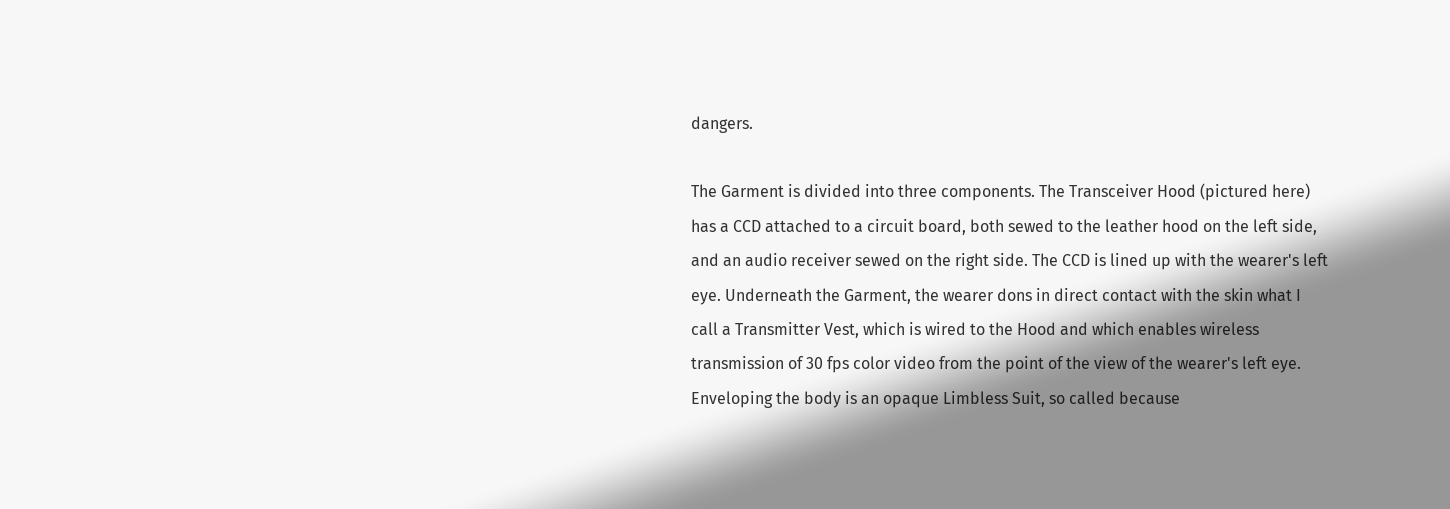dangers.

The Garment is divided into three components. The Transceiver Hood (pictured here) has a CCD attached to a circuit board, both sewed to the leather hood on the left side, and an audio receiver sewed on the right side. The CCD is lined up with the wearer's left eye. Underneath the Garment, the wearer dons in direct contact with the skin what I call a Transmitter Vest, which is wired to the Hood and which enables wireless transmission of 30 fps color video from the point of the view of the wearer's left eye. Enveloping the body is an opaque Limbless Suit, so called because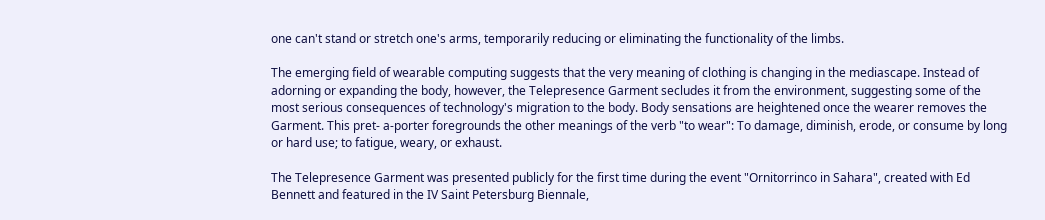one can't stand or stretch one's arms, temporarily reducing or eliminating the functionality of the limbs.

The emerging field of wearable computing suggests that the very meaning of clothing is changing in the mediascape. Instead of adorning or expanding the body, however, the Telepresence Garment secludes it from the environment, suggesting some of the most serious consequences of technology's migration to the body. Body sensations are heightened once the wearer removes the Garment. This pret- a-porter foregrounds the other meanings of the verb "to wear": To damage, diminish, erode, or consume by long or hard use; to fatigue, weary, or exhaust.

The Telepresence Garment was presented publicly for the first time during the event "Ornitorrinco in Sahara", created with Ed Bennett and featured in the IV Saint Petersburg Biennale,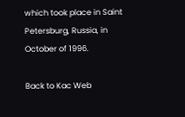which took place in Saint Petersburg, Russia, in October of 1996.

Back to Kac Web